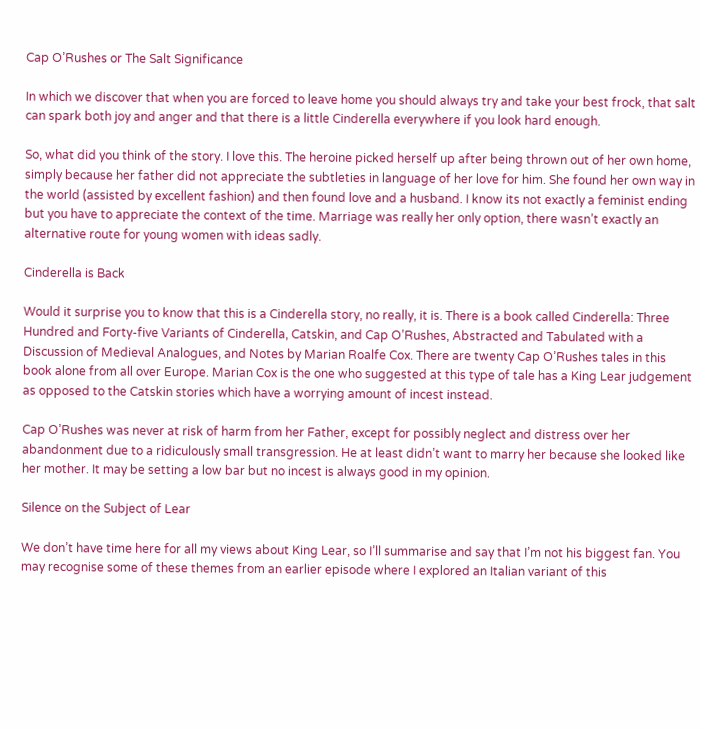Cap O’Rushes or The Salt Significance

In which we discover that when you are forced to leave home you should always try and take your best frock, that salt can spark both joy and anger and that there is a little Cinderella everywhere if you look hard enough.

So, what did you think of the story. I love this. The heroine picked herself up after being thrown out of her own home, simply because her father did not appreciate the subtleties in language of her love for him. She found her own way in the world (assisted by excellent fashion) and then found love and a husband. I know its not exactly a feminist ending but you have to appreciate the context of the time. Marriage was really her only option, there wasn’t exactly an alternative route for young women with ideas sadly.

Cinderella is Back

Would it surprise you to know that this is a Cinderella story, no really, it is. There is a book called Cinderella: Three Hundred and Forty-five Variants of Cinderella, Catskin, and Cap O’Rushes, Abstracted and Tabulated with a Discussion of Medieval Analogues, and Notes by Marian Roalfe Cox. There are twenty Cap O’Rushes tales in this book alone from all over Europe. Marian Cox is the one who suggested at this type of tale has a King Lear judgement as opposed to the Catskin stories which have a worrying amount of incest instead.

Cap O’Rushes was never at risk of harm from her Father, except for possibly neglect and distress over her abandonment due to a ridiculously small transgression. He at least didn’t want to marry her because she looked like her mother. It may be setting a low bar but no incest is always good in my opinion.

Silence on the Subject of Lear

We don’t have time here for all my views about King Lear, so I’ll summarise and say that I’m not his biggest fan. You may recognise some of these themes from an earlier episode where I explored an Italian variant of this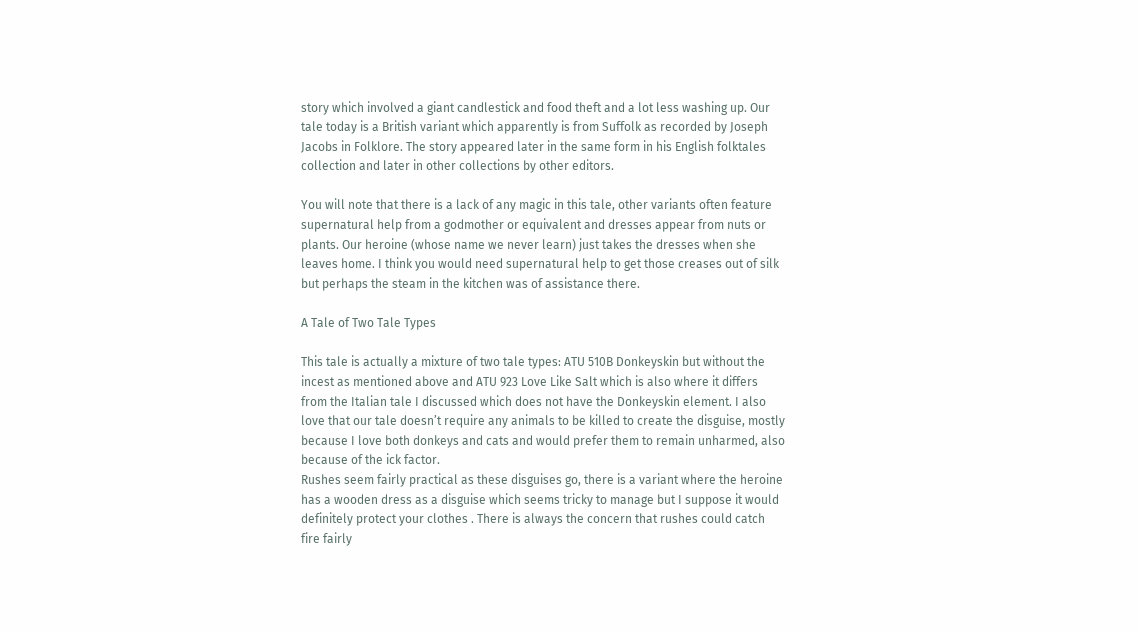story which involved a giant candlestick and food theft and a lot less washing up. Our tale today is a British variant which apparently is from Suffolk as recorded by Joseph Jacobs in Folklore. The story appeared later in the same form in his English folktales collection and later in other collections by other editors.

You will note that there is a lack of any magic in this tale, other variants often feature supernatural help from a godmother or equivalent and dresses appear from nuts or plants. Our heroine (whose name we never learn) just takes the dresses when she leaves home. I think you would need supernatural help to get those creases out of silk but perhaps the steam in the kitchen was of assistance there.

A Tale of Two Tale Types

This tale is actually a mixture of two tale types: ATU 510B Donkeyskin but without the incest as mentioned above and ATU 923 Love Like Salt which is also where it differs from the Italian tale I discussed which does not have the Donkeyskin element. I also love that our tale doesn’t require any animals to be killed to create the disguise, mostly because I love both donkeys and cats and would prefer them to remain unharmed, also because of the ick factor.
Rushes seem fairly practical as these disguises go, there is a variant where the heroine has a wooden dress as a disguise which seems tricky to manage but I suppose it would definitely protect your clothes . There is always the concern that rushes could catch fire fairly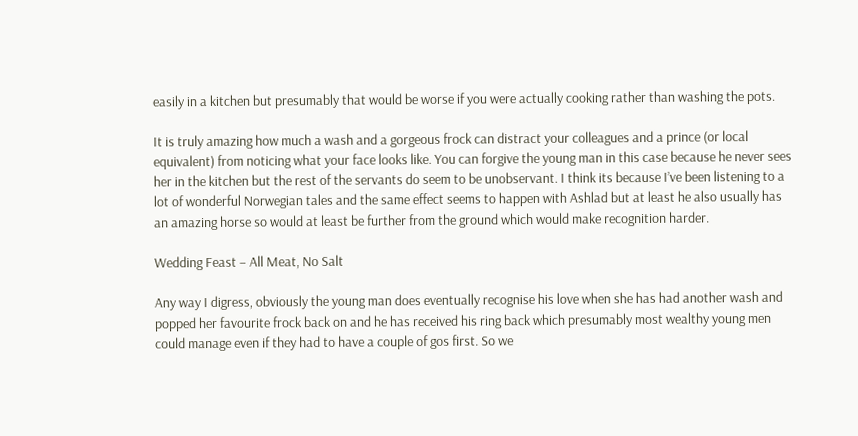easily in a kitchen but presumably that would be worse if you were actually cooking rather than washing the pots.

It is truly amazing how much a wash and a gorgeous frock can distract your colleagues and a prince (or local equivalent) from noticing what your face looks like. You can forgive the young man in this case because he never sees her in the kitchen but the rest of the servants do seem to be unobservant. I think its because I’ve been listening to a lot of wonderful Norwegian tales and the same effect seems to happen with Ashlad but at least he also usually has an amazing horse so would at least be further from the ground which would make recognition harder.

Wedding Feast – All Meat, No Salt

Any way I digress, obviously the young man does eventually recognise his love when she has had another wash and popped her favourite frock back on and he has received his ring back which presumably most wealthy young men could manage even if they had to have a couple of gos first. So we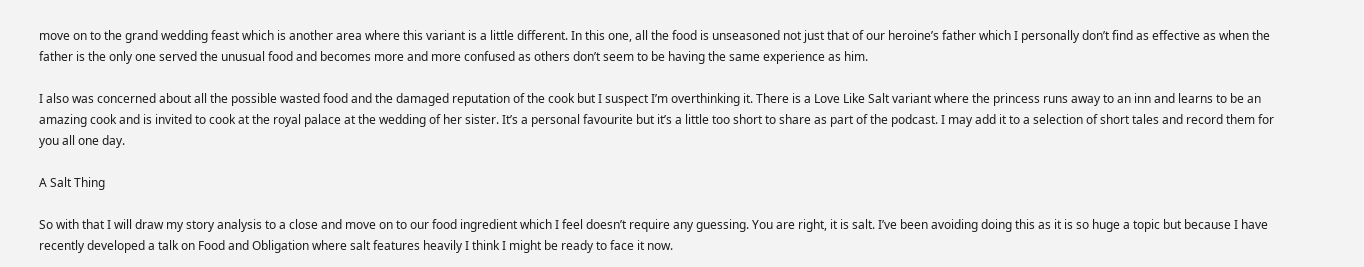move on to the grand wedding feast which is another area where this variant is a little different. In this one, all the food is unseasoned not just that of our heroine’s father which I personally don’t find as effective as when the father is the only one served the unusual food and becomes more and more confused as others don’t seem to be having the same experience as him.

I also was concerned about all the possible wasted food and the damaged reputation of the cook but I suspect I’m overthinking it. There is a Love Like Salt variant where the princess runs away to an inn and learns to be an amazing cook and is invited to cook at the royal palace at the wedding of her sister. It’s a personal favourite but it’s a little too short to share as part of the podcast. I may add it to a selection of short tales and record them for you all one day.

A Salt Thing

So with that I will draw my story analysis to a close and move on to our food ingredient which I feel doesn’t require any guessing. You are right, it is salt. I’ve been avoiding doing this as it is so huge a topic but because I have recently developed a talk on Food and Obligation where salt features heavily I think I might be ready to face it now.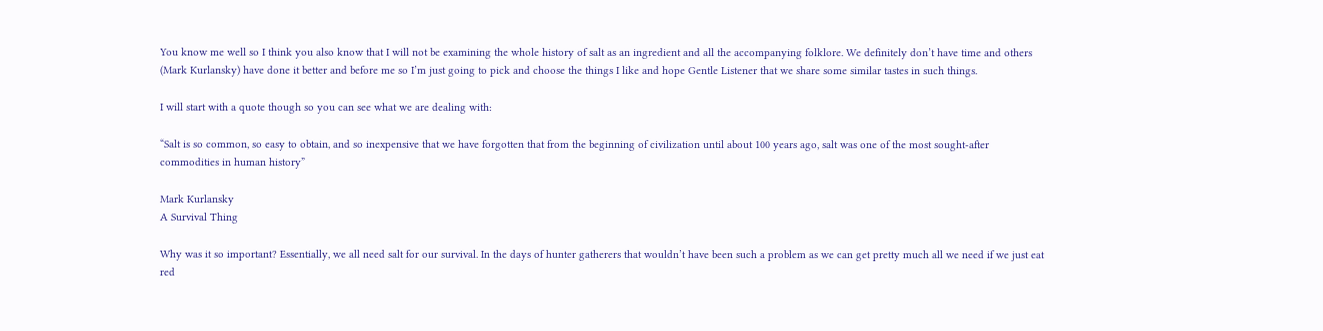You know me well so I think you also know that I will not be examining the whole history of salt as an ingredient and all the accompanying folklore. We definitely don’t have time and others (Mark Kurlansky) have done it better and before me so I’m just going to pick and choose the things I like and hope Gentle Listener that we share some similar tastes in such things.

I will start with a quote though so you can see what we are dealing with:

“Salt is so common, so easy to obtain, and so inexpensive that we have forgotten that from the beginning of civilization until about 100 years ago, salt was one of the most sought-after commodities in human history”

Mark Kurlansky
A Survival Thing

Why was it so important? Essentially, we all need salt for our survival. In the days of hunter gatherers that wouldn’t have been such a problem as we can get pretty much all we need if we just eat red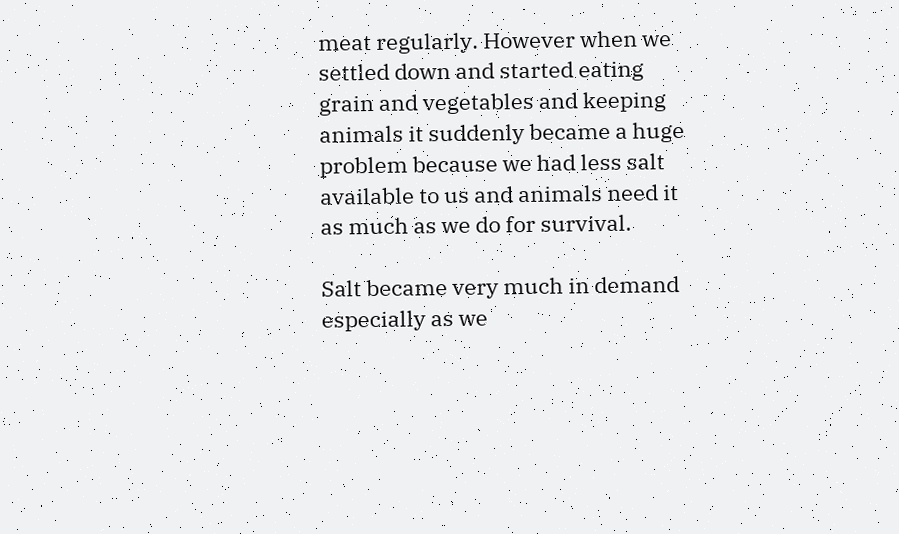meat regularly. However when we settled down and started eating grain and vegetables and keeping animals it suddenly became a huge problem because we had less salt available to us and animals need it as much as we do for survival.

Salt became very much in demand especially as we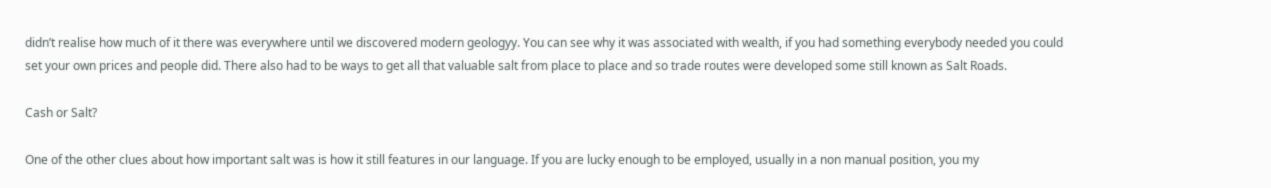didn’t realise how much of it there was everywhere until we discovered modern geologyy. You can see why it was associated with wealth, if you had something everybody needed you could set your own prices and people did. There also had to be ways to get all that valuable salt from place to place and so trade routes were developed some still known as Salt Roads.

Cash or Salt?

One of the other clues about how important salt was is how it still features in our language. If you are lucky enough to be employed, usually in a non manual position, you my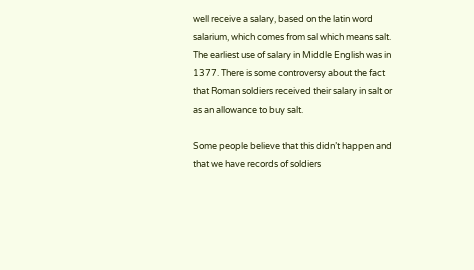well receive a salary, based on the latin word salarium, which comes from sal which means salt. The earliest use of salary in Middle English was in 1377. There is some controversy about the fact that Roman soldiers received their salary in salt or as an allowance to buy salt.

Some people believe that this didn’t happen and that we have records of soldiers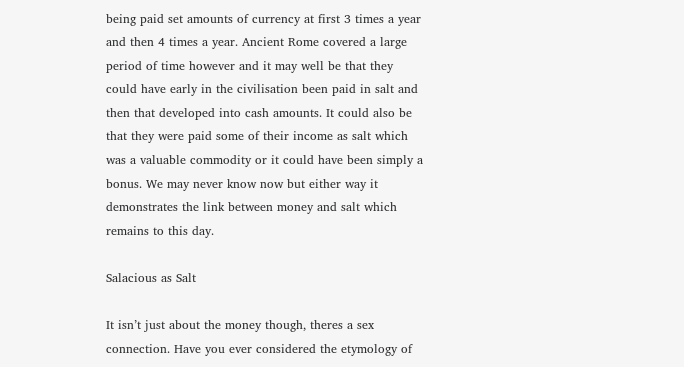being paid set amounts of currency at first 3 times a year and then 4 times a year. Ancient Rome covered a large period of time however and it may well be that they could have early in the civilisation been paid in salt and then that developed into cash amounts. It could also be that they were paid some of their income as salt which was a valuable commodity or it could have been simply a bonus. We may never know now but either way it demonstrates the link between money and salt which remains to this day.

Salacious as Salt

It isn’t just about the money though, theres a sex connection. Have you ever considered the etymology of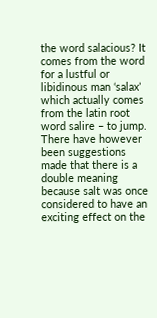the word salacious? It comes from the word for a lustful or libidinous man ‘salax’ which actually comes from the latin root word salire – to jump. There have however been suggestions made that there is a double meaning because salt was once considered to have an exciting effect on the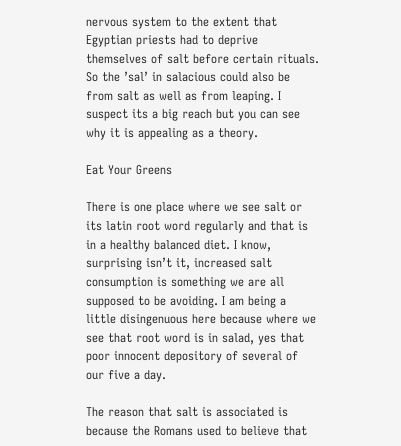nervous system to the extent that Egyptian priests had to deprive themselves of salt before certain rituals. So the ’sal’ in salacious could also be from salt as well as from leaping. I suspect its a big reach but you can see why it is appealing as a theory.

Eat Your Greens

There is one place where we see salt or its latin root word regularly and that is in a healthy balanced diet. I know, surprising isn’t it, increased salt consumption is something we are all supposed to be avoiding. I am being a little disingenuous here because where we see that root word is in salad, yes that poor innocent depository of several of our five a day.

The reason that salt is associated is because the Romans used to believe that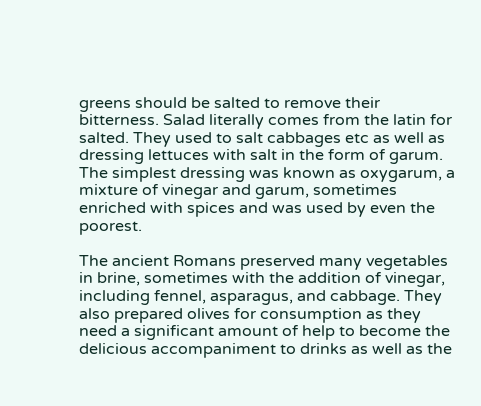greens should be salted to remove their bitterness. Salad literally comes from the latin for salted. They used to salt cabbages etc as well as dressing lettuces with salt in the form of garum. The simplest dressing was known as oxygarum, a mixture of vinegar and garum, sometimes enriched with spices and was used by even the poorest.

The ancient Romans preserved many vegetables in brine, sometimes with the addition of vinegar, including fennel, asparagus, and cabbage. They also prepared olives for consumption as they need a significant amount of help to become the delicious accompaniment to drinks as well as the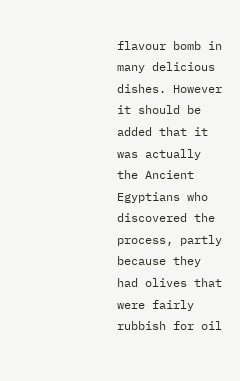flavour bomb in many delicious dishes. However it should be added that it was actually the Ancient Egyptians who discovered the process, partly because they had olives that were fairly rubbish for oil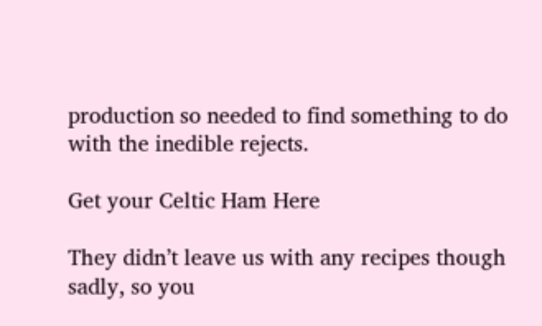production so needed to find something to do with the inedible rejects.

Get your Celtic Ham Here

They didn’t leave us with any recipes though sadly, so you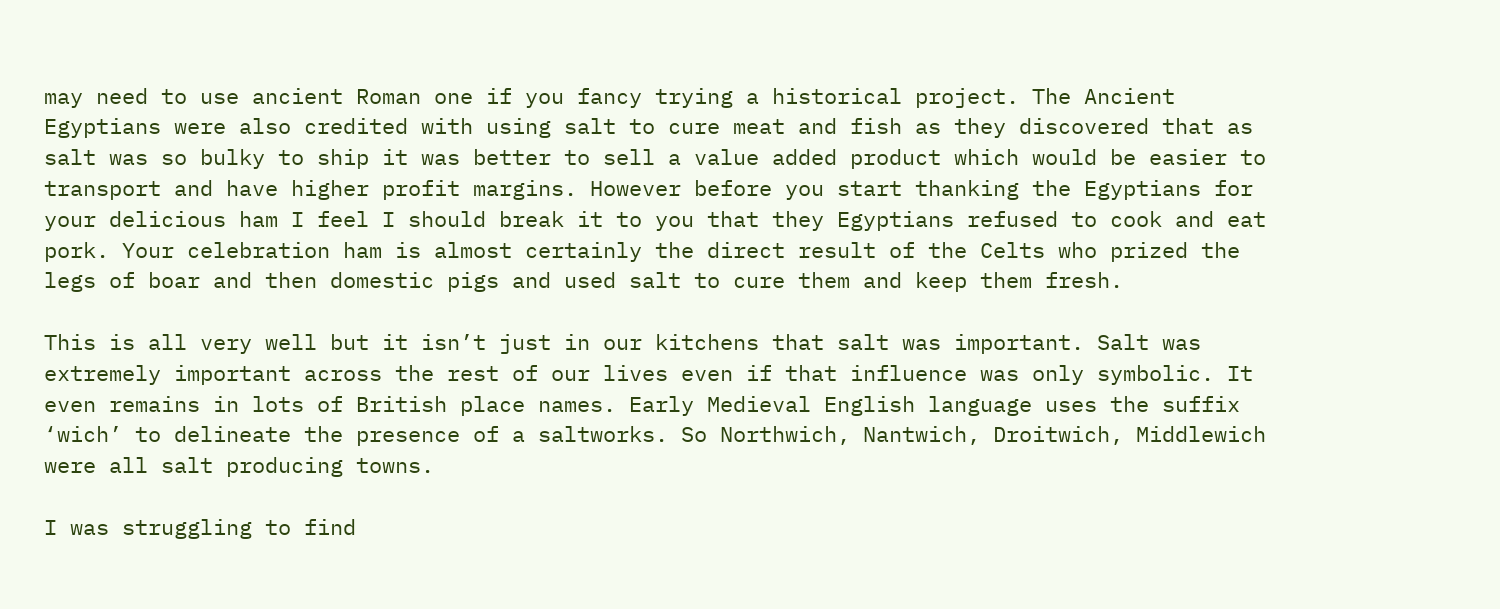may need to use ancient Roman one if you fancy trying a historical project. The Ancient Egyptians were also credited with using salt to cure meat and fish as they discovered that as salt was so bulky to ship it was better to sell a value added product which would be easier to transport and have higher profit margins. However before you start thanking the Egyptians for your delicious ham I feel I should break it to you that they Egyptians refused to cook and eat pork. Your celebration ham is almost certainly the direct result of the Celts who prized the legs of boar and then domestic pigs and used salt to cure them and keep them fresh.

This is all very well but it isn’t just in our kitchens that salt was important. Salt was extremely important across the rest of our lives even if that influence was only symbolic. It even remains in lots of British place names. Early Medieval English language uses the suffix ‘wich’ to delineate the presence of a saltworks. So Northwich, Nantwich, Droitwich, Middlewich were all salt producing towns.

I was struggling to find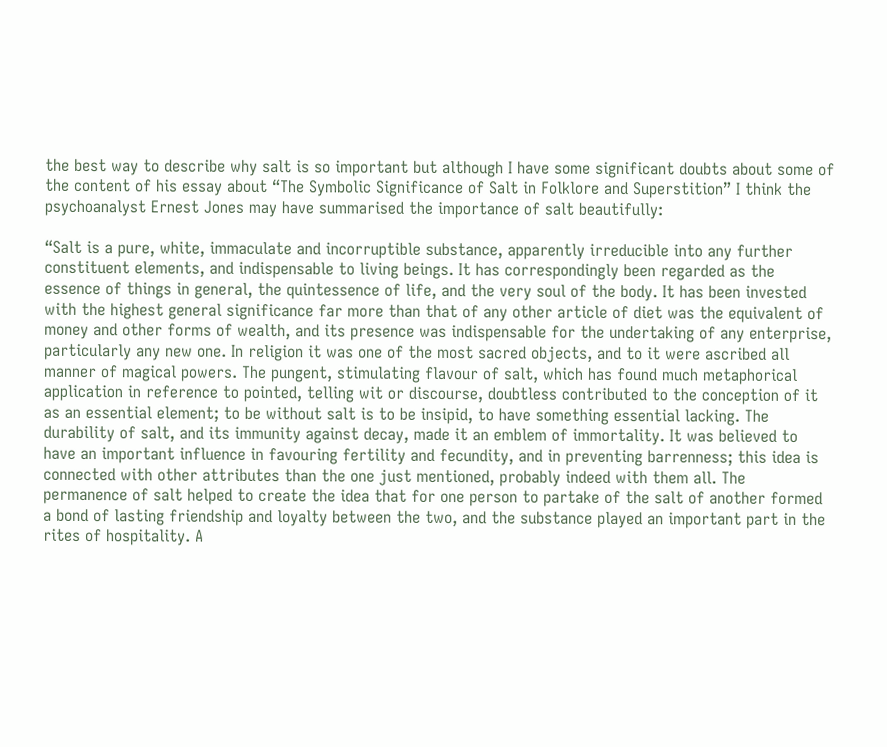the best way to describe why salt is so important but although I have some significant doubts about some of the content of his essay about “The Symbolic Significance of Salt in Folklore and Superstition” I think the psychoanalyst Ernest Jones may have summarised the importance of salt beautifully:

“Salt is a pure, white, immaculate and incorruptible substance, apparently irreducible into any further constituent elements, and indispensable to living beings. It has correspondingly been regarded as the essence of things in general, the quintessence of life, and the very soul of the body. It has been invested with the highest general significance far more than that of any other article of diet was the equivalent of money and other forms of wealth, and its presence was indispensable for the undertaking of any enterprise, particularly any new one. In religion it was one of the most sacred objects, and to it were ascribed all manner of magical powers. The pungent, stimulating flavour of salt, which has found much metaphorical application in reference to pointed, telling wit or discourse, doubtless contributed to the conception of it as an essential element; to be without salt is to be insipid, to have something essential lacking. The durability of salt, and its immunity against decay, made it an emblem of immortality. It was believed to have an important influence in favouring fertility and fecundity, and in preventing barrenness; this idea is connected with other attributes than the one just mentioned, probably indeed with them all. The permanence of salt helped to create the idea that for one person to partake of the salt of another formed a bond of lasting friendship and loyalty between the two, and the substance played an important part in the rites of hospitality. A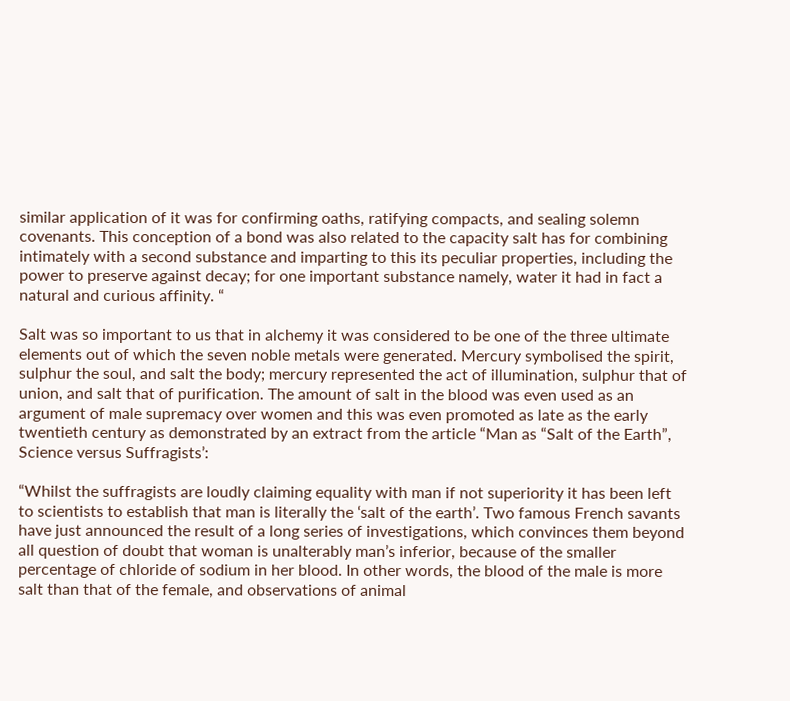similar application of it was for confirming oaths, ratifying compacts, and sealing solemn covenants. This conception of a bond was also related to the capacity salt has for combining intimately with a second substance and imparting to this its peculiar properties, including the power to preserve against decay; for one important substance namely, water it had in fact a natural and curious affinity. “

Salt was so important to us that in alchemy it was considered to be one of the three ultimate elements out of which the seven noble metals were generated. Mercury symbolised the spirit, sulphur the soul, and salt the body; mercury represented the act of illumination, sulphur that of union, and salt that of purification. The amount of salt in the blood was even used as an argument of male supremacy over women and this was even promoted as late as the early twentieth century as demonstrated by an extract from the article “Man as “Salt of the Earth”, Science versus Suffragists’:

“Whilst the suffragists are loudly claiming equality with man if not superiority it has been left to scientists to establish that man is literally the ‘salt of the earth’. Two famous French savants have just announced the result of a long series of investigations, which convinces them beyond all question of doubt that woman is unalterably man’s inferior, because of the smaller percentage of chloride of sodium in her blood. In other words, the blood of the male is more salt than that of the female, and observations of animal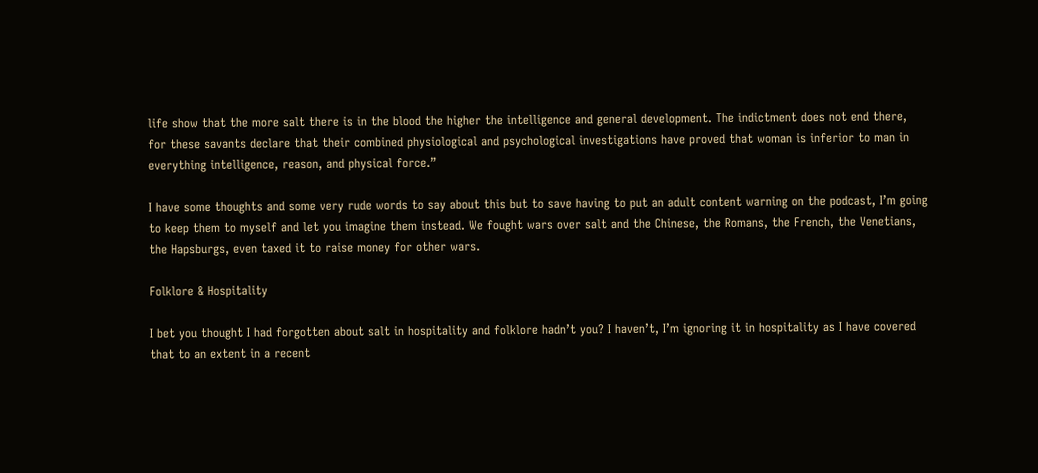life show that the more salt there is in the blood the higher the intelligence and general development. The indictment does not end there, for these savants declare that their combined physiological and psychological investigations have proved that woman is inferior to man in everything intelligence, reason, and physical force.”

I have some thoughts and some very rude words to say about this but to save having to put an adult content warning on the podcast, I’m going to keep them to myself and let you imagine them instead. We fought wars over salt and the Chinese, the Romans, the French, the Venetians, the Hapsburgs, even taxed it to raise money for other wars.

Folklore & Hospitality

I bet you thought I had forgotten about salt in hospitality and folklore hadn’t you? I haven’t, I’m ignoring it in hospitality as I have covered that to an extent in a recent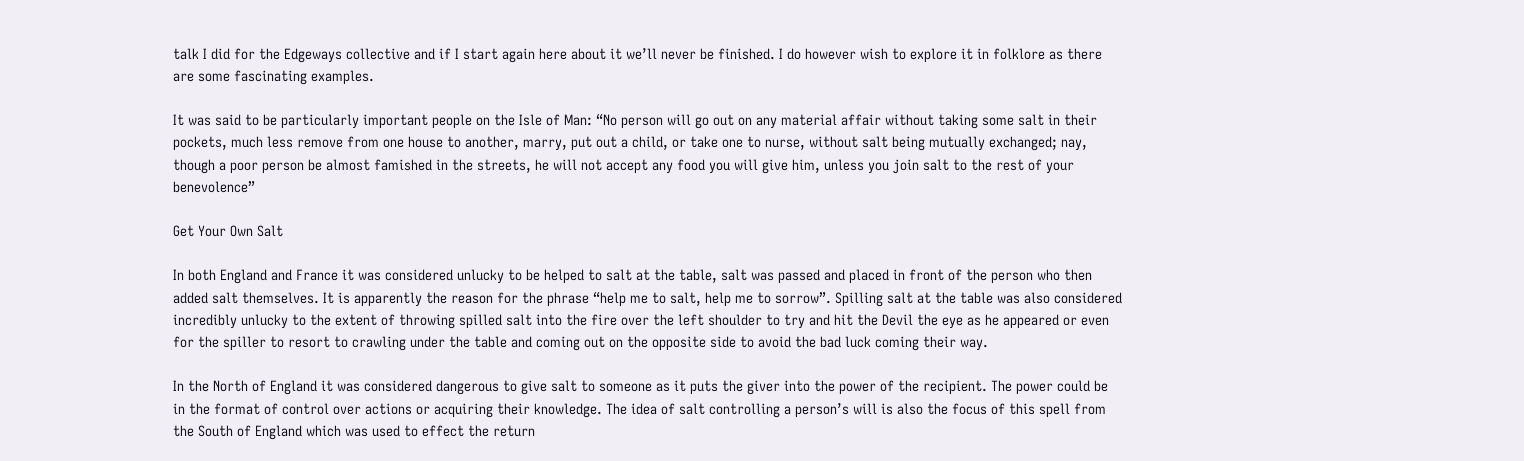talk I did for the Edgeways collective and if I start again here about it we’ll never be finished. I do however wish to explore it in folklore as there are some fascinating examples.

It was said to be particularly important people on the Isle of Man: “No person will go out on any material affair without taking some salt in their pockets, much less remove from one house to another, marry, put out a child, or take one to nurse, without salt being mutually exchanged; nay, though a poor person be almost famished in the streets, he will not accept any food you will give him, unless you join salt to the rest of your benevolence”

Get Your Own Salt

In both England and France it was considered unlucky to be helped to salt at the table, salt was passed and placed in front of the person who then added salt themselves. It is apparently the reason for the phrase “help me to salt, help me to sorrow”. Spilling salt at the table was also considered incredibly unlucky to the extent of throwing spilled salt into the fire over the left shoulder to try and hit the Devil the eye as he appeared or even for the spiller to resort to crawling under the table and coming out on the opposite side to avoid the bad luck coming their way.

In the North of England it was considered dangerous to give salt to someone as it puts the giver into the power of the recipient. The power could be in the format of control over actions or acquiring their knowledge. The idea of salt controlling a person’s will is also the focus of this spell from the South of England which was used to effect the return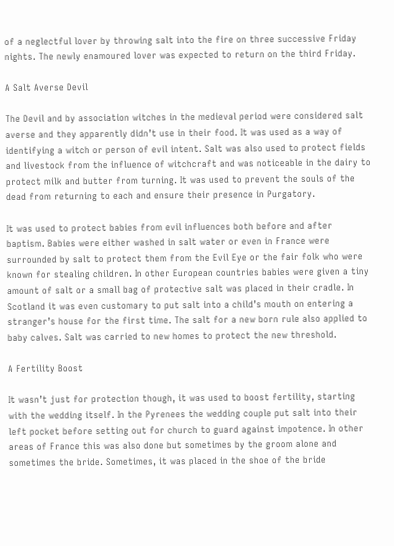of a neglectful lover by throwing salt into the fire on three successive Friday nights. The newly enamoured lover was expected to return on the third Friday.

A Salt Averse Devil

The Devil and by association witches in the medieval period were considered salt averse and they apparently didn’t use in their food. It was used as a way of identifying a witch or person of evil intent. Salt was also used to protect fields and livestock from the influence of witchcraft and was noticeable in the dairy to protect milk and butter from turning. It was used to prevent the souls of the dead from returning to each and ensure their presence in Purgatory.

It was used to protect babies from evil influences both before and after baptism. Babies were either washed in salt water or even in France were surrounded by salt to protect them from the Evil Eye or the fair folk who were known for stealing children. In other European countries babies were given a tiny amount of salt or a small bag of protective salt was placed in their cradle. In Scotland it was even customary to put salt into a child’s mouth on entering a stranger’s house for the first time. The salt for a new born rule also applied to baby calves. Salt was carried to new homes to protect the new threshold.

A Fertility Boost

It wasn’t just for protection though, it was used to boost fertility, starting with the wedding itself. In the Pyrenees the wedding couple put salt into their left pocket before setting out for church to guard against impotence. In other areas of France this was also done but sometimes by the groom alone and sometimes the bride. Sometimes, it was placed in the shoe of the bride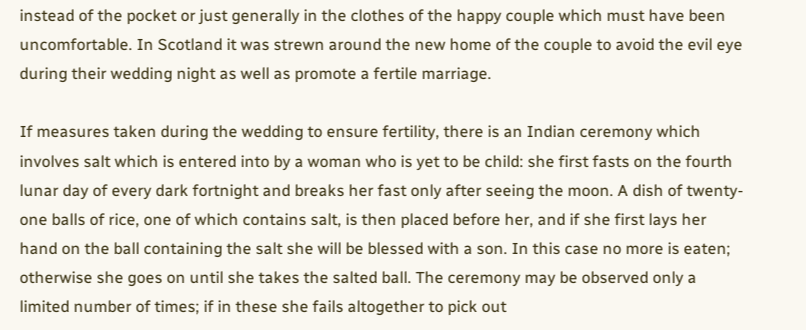instead of the pocket or just generally in the clothes of the happy couple which must have been uncomfortable. In Scotland it was strewn around the new home of the couple to avoid the evil eye during their wedding night as well as promote a fertile marriage.

If measures taken during the wedding to ensure fertility, there is an Indian ceremony which involves salt which is entered into by a woman who is yet to be child: she first fasts on the fourth lunar day of every dark fortnight and breaks her fast only after seeing the moon. A dish of twenty-one balls of rice, one of which contains salt, is then placed before her, and if she first lays her hand on the ball containing the salt she will be blessed with a son. In this case no more is eaten; otherwise she goes on until she takes the salted ball. The ceremony may be observed only a limited number of times; if in these she fails altogether to pick out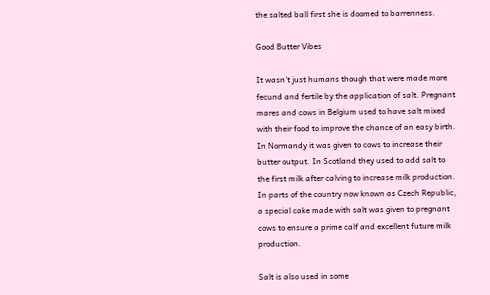the salted ball first she is doomed to barrenness.

Good Butter Vibes

It wasn’t just humans though that were made more fecund and fertile by the application of salt. Pregnant mares and cows in Belgium used to have salt mixed with their food to improve the chance of an easy birth. In Normandy it was given to cows to increase their butter output. In Scotland they used to add salt to the first milk after calving to increase milk production. In parts of the country now known as Czech Republic, a special cake made with salt was given to pregnant cows to ensure a prime calf and excellent future milk production.

Salt is also used in some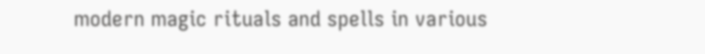modern magic rituals and spells in various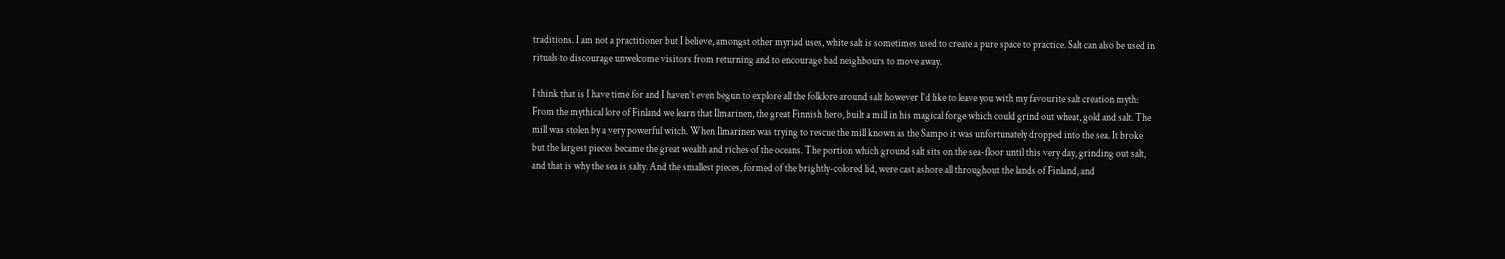traditions. I am not a practitioner but I believe, amongst other myriad uses, white salt is sometimes used to create a pure space to practice. Salt can also be used in rituals to discourage unwelcome visitors from returning and to encourage bad neighbours to move away.

I think that is I have time for and I haven’t even begun to explore all the folklore around salt however I’d like to leave you with my favourite salt creation myth: From the mythical lore of Finland we learn that Ilmarinen, the great Finnish hero, built a mill in his magical forge which could grind out wheat, gold and salt. The mill was stolen by a very powerful witch. When Ilmarinen was trying to rescue the mill known as the Sampo it was unfortunately dropped into the sea. It broke but the largest pieces became the great wealth and riches of the oceans. The portion which ground salt sits on the sea-floor until this very day, grinding out salt, and that is why the sea is salty. And the smallest pieces, formed of the brightly-colored lid, were cast ashore all throughout the lands of Finland, and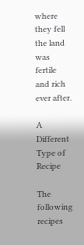where they fell the land was fertile and rich ever after.

A Different Type of Recipe

The following recipes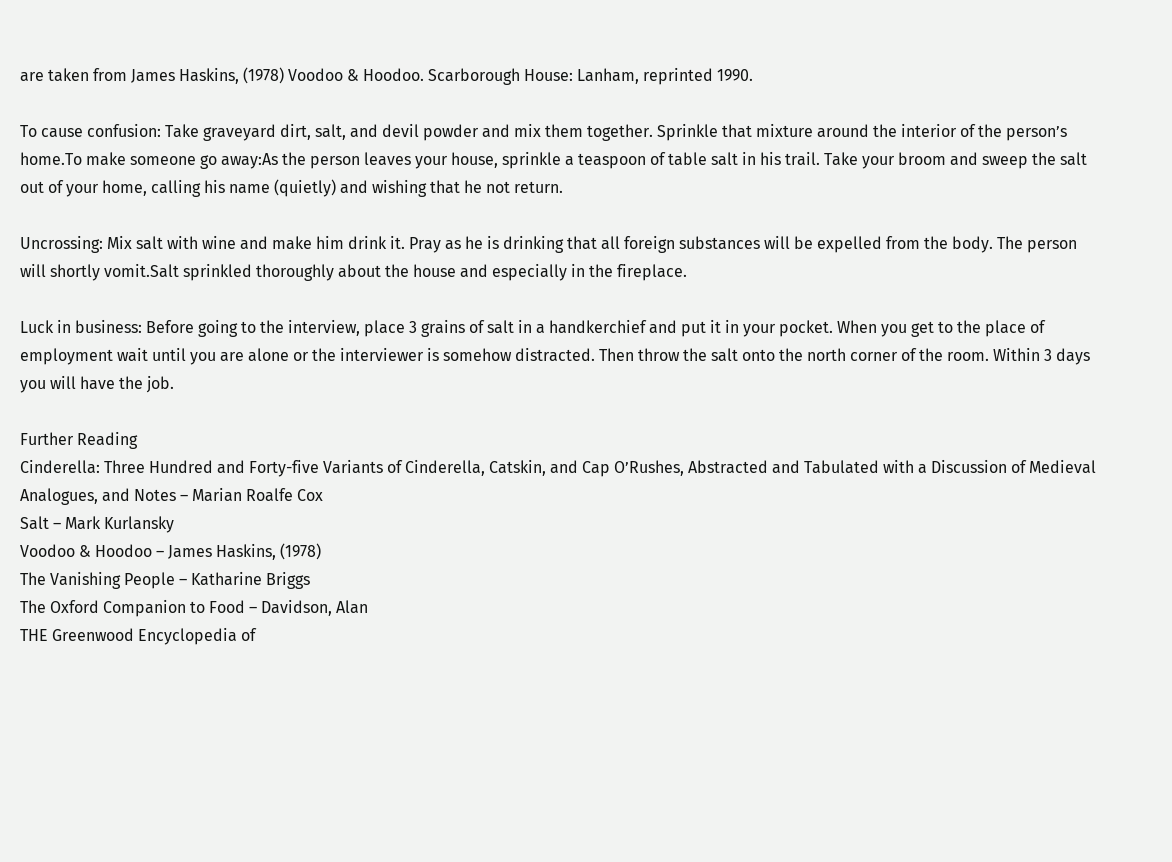are taken from James Haskins, (1978) Voodoo & Hoodoo. Scarborough House: Lanham, reprinted 1990.

To cause confusion: Take graveyard dirt, salt, and devil powder and mix them together. Sprinkle that mixture around the interior of the person’s home.To make someone go away:As the person leaves your house, sprinkle a teaspoon of table salt in his trail. Take your broom and sweep the salt out of your home, calling his name (quietly) and wishing that he not return.

Uncrossing: Mix salt with wine and make him drink it. Pray as he is drinking that all foreign substances will be expelled from the body. The person will shortly vomit.Salt sprinkled thoroughly about the house and especially in the fireplace.

Luck in business: Before going to the interview, place 3 grains of salt in a handkerchief and put it in your pocket. When you get to the place of employment wait until you are alone or the interviewer is somehow distracted. Then throw the salt onto the north corner of the room. Within 3 days you will have the job.

Further Reading
Cinderella: Three Hundred and Forty-five Variants of Cinderella, Catskin, and Cap O’Rushes, Abstracted and Tabulated with a Discussion of Medieval Analogues, and Notes – Marian Roalfe Cox
Salt – Mark Kurlansky
Voodoo & Hoodoo – James Haskins, (1978)
The Vanishing People – Katharine Briggs
The Oxford Companion to Food – Davidson, Alan
THE Greenwood Encyclopedia of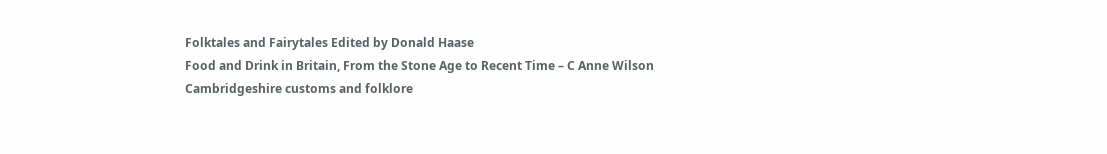Folktales and Fairytales Edited by Donald Haase
Food and Drink in Britain, From the Stone Age to Recent Time – C Anne Wilson
Cambridgeshire customs and folklore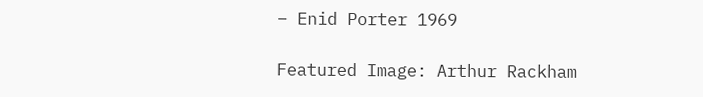– Enid Porter 1969

Featured Image: Arthur Rackham